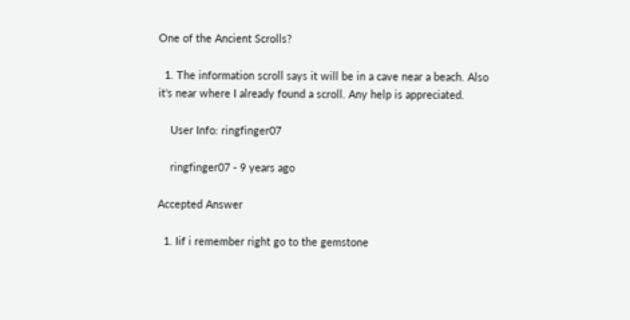One of the Ancient Scrolls?

  1. The information scroll says it will be in a cave near a beach. Also it's near where I already found a scroll. Any help is appreciated.

    User Info: ringfinger07

    ringfinger07 - 9 years ago

Accepted Answer

  1. Iif i remember right go to the gemstone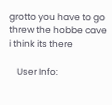grotto you have to go threw the hobbe cave i think its there

    User Info: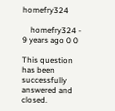homefry324

    homefry324 - 9 years ago 0 0

This question has been successfully answered and closed.